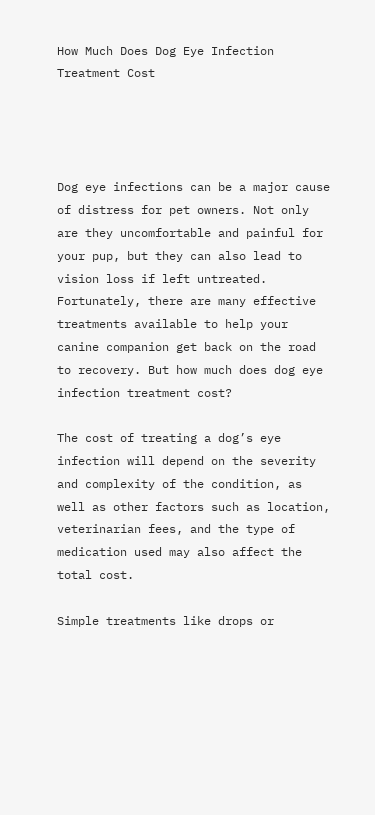How Much Does Dog Eye Infection Treatment Cost




Dog eye infections can be a major cause of distress for pet owners. Not only are they uncomfortable and painful for your pup, but they can also lead to vision loss if left untreated. Fortunately, there are many effective treatments available to help your canine companion get back on the road to recovery. But how much does dog eye infection treatment cost?

The cost of treating a dog’s eye infection will depend on the severity and complexity of the condition, as well as other factors such as location, veterinarian fees, and the type of medication used may also affect the total cost.

Simple treatments like drops or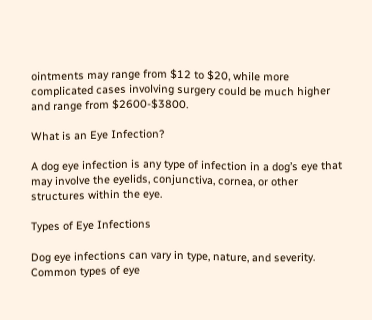ointments may range from $12 to $20, while more complicated cases involving surgery could be much higher and range from $2600-$3800.

What is an Eye Infection?

A dog eye infection is any type of infection in a dog’s eye that may involve the eyelids, conjunctiva, cornea, or other structures within the eye.

Types of Eye Infections

Dog eye infections can vary in type, nature, and severity. Common types of eye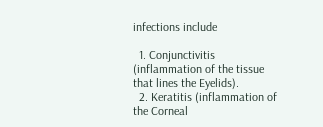infections include

  1. Conjunctivitis (inflammation of the tissue that lines the Eyelids).
  2. Keratitis (inflammation of the Corneal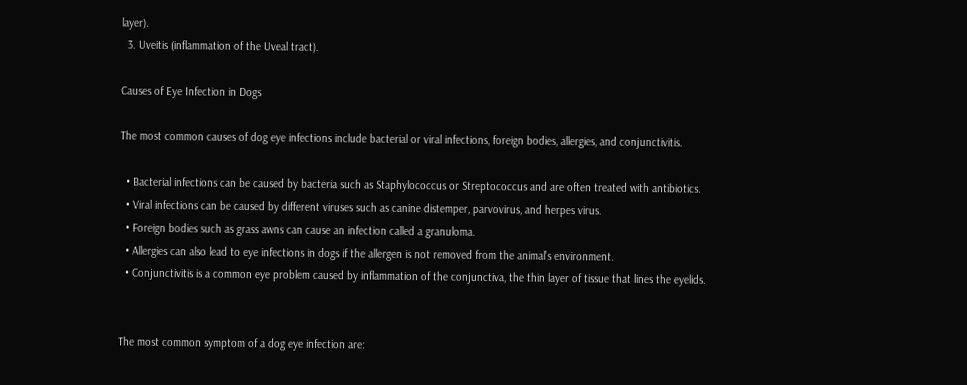layer).
  3. Uveitis (inflammation of the Uveal tract).

Causes of Eye Infection in Dogs

The most common causes of dog eye infections include bacterial or viral infections, foreign bodies, allergies, and conjunctivitis.

  • Bacterial infections can be caused by bacteria such as Staphylococcus or Streptococcus and are often treated with antibiotics.
  • Viral infections can be caused by different viruses such as canine distemper, parvovirus, and herpes virus.
  • Foreign bodies such as grass awns can cause an infection called a granuloma.
  • Allergies can also lead to eye infections in dogs if the allergen is not removed from the animal’s environment.
  • Conjunctivitis is a common eye problem caused by inflammation of the conjunctiva, the thin layer of tissue that lines the eyelids.


The most common symptom of a dog eye infection are: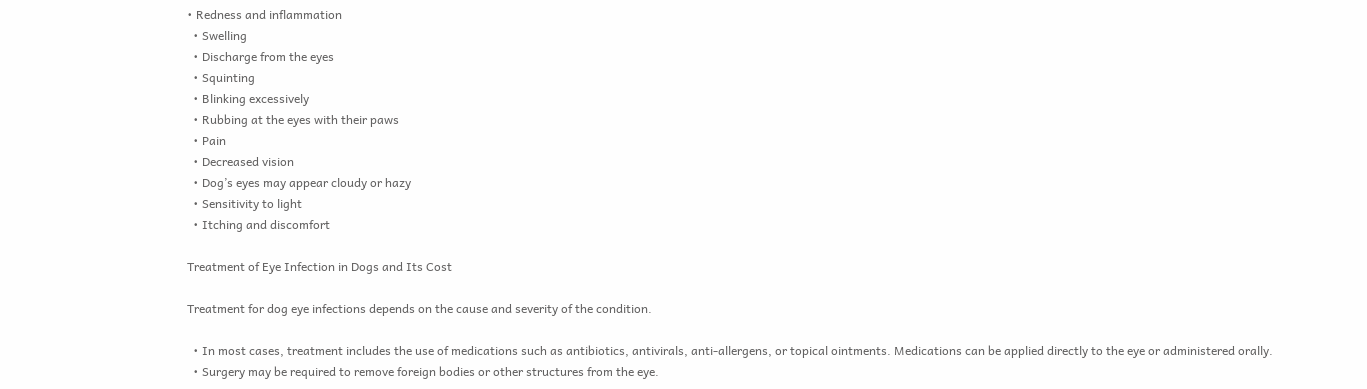• Redness and inflammation
  • Swelling
  • Discharge from the eyes
  • Squinting
  • Blinking excessively
  • Rubbing at the eyes with their paws
  • Pain
  • Decreased vision
  • Dog’s eyes may appear cloudy or hazy
  • Sensitivity to light
  • Itching and discomfort

Treatment of Eye Infection in Dogs and Its Cost

Treatment for dog eye infections depends on the cause and severity of the condition.

  • In most cases, treatment includes the use of medications such as antibiotics, antivirals, anti-allergens, or topical ointments. Medications can be applied directly to the eye or administered orally.
  • Surgery may be required to remove foreign bodies or other structures from the eye.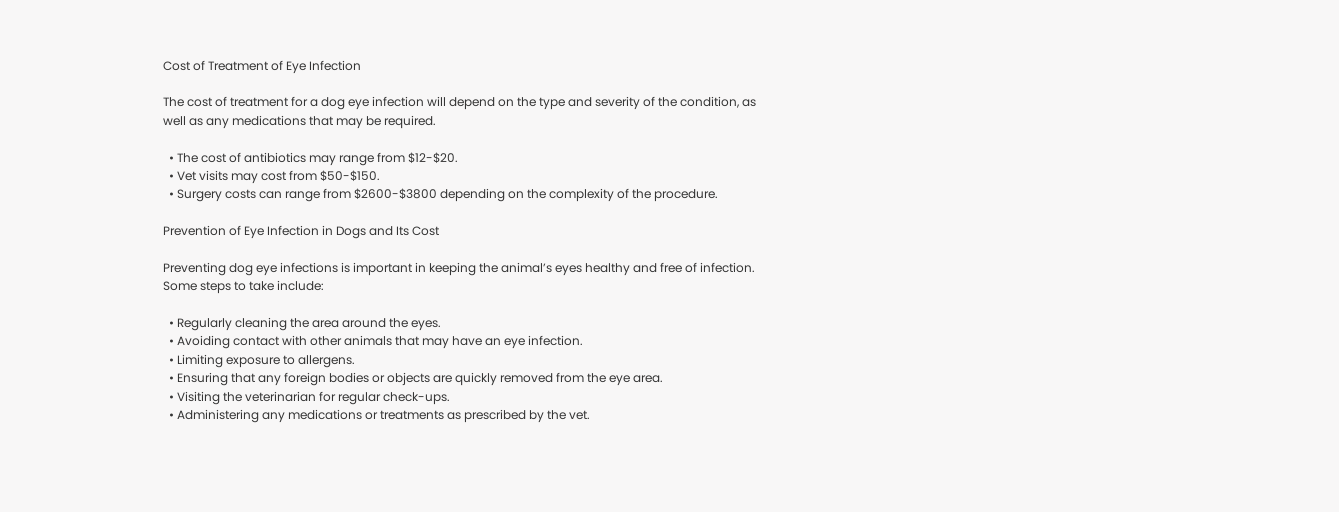Cost of Treatment of Eye Infection

The cost of treatment for a dog eye infection will depend on the type and severity of the condition, as well as any medications that may be required.

  • The cost of antibiotics may range from $12-$20.
  • Vet visits may cost from $50-$150.
  • Surgery costs can range from $2600-$3800 depending on the complexity of the procedure.

Prevention of Eye Infection in Dogs and Its Cost

Preventing dog eye infections is important in keeping the animal’s eyes healthy and free of infection. Some steps to take include:

  • Regularly cleaning the area around the eyes.
  • Avoiding contact with other animals that may have an eye infection.
  • Limiting exposure to allergens.
  • Ensuring that any foreign bodies or objects are quickly removed from the eye area.
  • Visiting the veterinarian for regular check-ups.
  • Administering any medications or treatments as prescribed by the vet.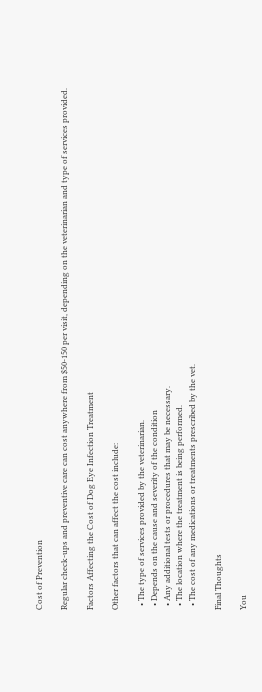Cost of Prevention

Regular check-ups and preventive care can cost anywhere from $50-150 per visit, depending on the veterinarian and type of services provided.

Factors Affecting the Cost of Dog Eye Infection Treatment

Other factors that can affect the cost include:

  • The type of services provided by the veterinarian.
  • Depends on the cause and severity of the condition
  • Any additional tests or procedures that may be necessary.
  • The location where the treatment is being performed.
  • The cost of any medications or treatments prescribed by the vet.

Final Thoughts

You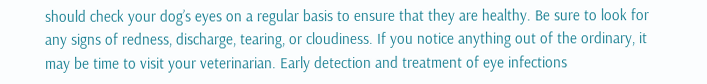should check your dog’s eyes on a regular basis to ensure that they are healthy. Be sure to look for any signs of redness, discharge, tearing, or cloudiness. If you notice anything out of the ordinary, it may be time to visit your veterinarian. Early detection and treatment of eye infections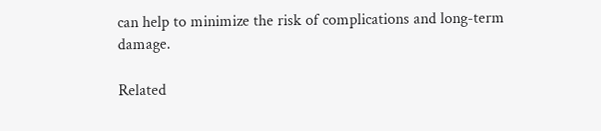can help to minimize the risk of complications and long-term damage.

Related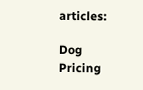articles:

Dog Pricing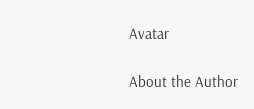Avatar

About the Author